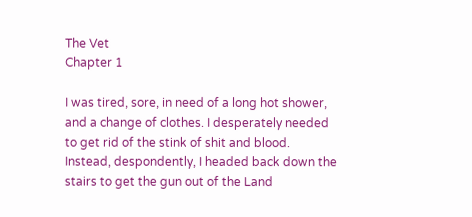The Vet
Chapter 1

I was tired, sore, in need of a long hot shower, and a change of clothes. I desperately needed to get rid of the stink of shit and blood. Instead, despondently, I headed back down the stairs to get the gun out of the Land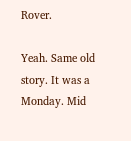Rover.

Yeah. Same old story. It was a Monday. Mid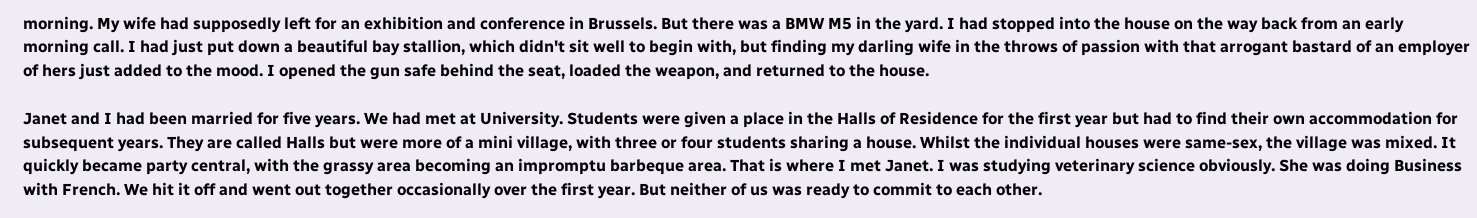morning. My wife had supposedly left for an exhibition and conference in Brussels. But there was a BMW M5 in the yard. I had stopped into the house on the way back from an early morning call. I had just put down a beautiful bay stallion, which didn't sit well to begin with, but finding my darling wife in the throws of passion with that arrogant bastard of an employer of hers just added to the mood. I opened the gun safe behind the seat, loaded the weapon, and returned to the house.

Janet and I had been married for five years. We had met at University. Students were given a place in the Halls of Residence for the first year but had to find their own accommodation for subsequent years. They are called Halls but were more of a mini village, with three or four students sharing a house. Whilst the individual houses were same-sex, the village was mixed. It quickly became party central, with the grassy area becoming an impromptu barbeque area. That is where I met Janet. I was studying veterinary science obviously. She was doing Business with French. We hit it off and went out together occasionally over the first year. But neither of us was ready to commit to each other.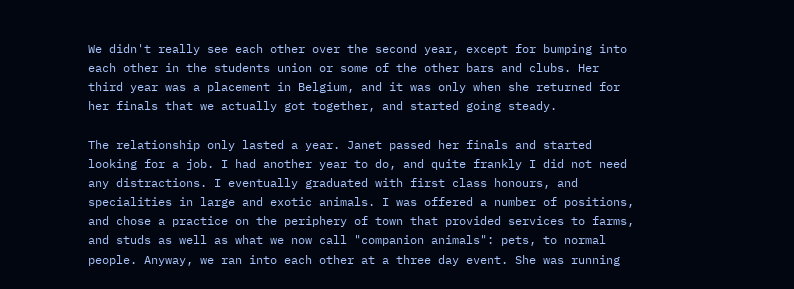We didn't really see each other over the second year, except for bumping into each other in the students union or some of the other bars and clubs. Her third year was a placement in Belgium, and it was only when she returned for her finals that we actually got together, and started going steady.

The relationship only lasted a year. Janet passed her finals and started looking for a job. I had another year to do, and quite frankly I did not need any distractions. I eventually graduated with first class honours, and specialities in large and exotic animals. I was offered a number of positions, and chose a practice on the periphery of town that provided services to farms, and studs as well as what we now call "companion animals": pets, to normal people. Anyway, we ran into each other at a three day event. She was running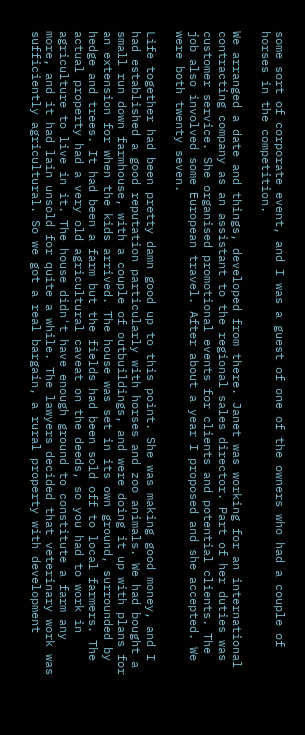some sort of corporate event, and I was a guest of one of the owners who had a couple of horses in the competition.

We arranged a date and things, developed from there. Janet was working for an international contracting company as an assistant to the regional sales director. Part of her duties was customer service. She organised promotional events for clients and potential clients. The job also involved some European travel. After about a year I proposed and she accepted. We were both twenty seven.

Life together had been pretty damn good up to this point. She was making good money, and I had established a good reputation particularly with horses and zoo animals. We had bought a small run down farmhouse, with a couple of outbuildings, and were doing it up with plans for an extension for when the kids arrived. The house was set in its own ground, surrounded by hedge and trees. It had been a farm but the fields had been sold off to local farmers. The actual property had a very old agricultural caveat on the deeds, so you had to work in agriculture to live in it. The house didn't have enough ground to constitute a farm any more, and it had lain unsold for quite a while. The lawyers decided that veterinary work was sufficiently agricultural. So we got a real bargain, a rural property with development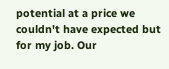potential at a price we couldn't have expected but for my job. Our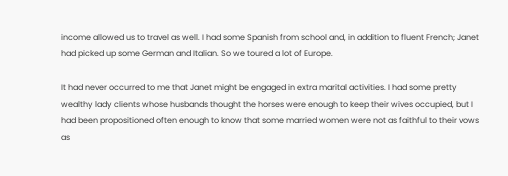income allowed us to travel as well. I had some Spanish from school and, in addition to fluent French; Janet had picked up some German and Italian. So we toured a lot of Europe.

It had never occurred to me that Janet might be engaged in extra marital activities. I had some pretty wealthy lady clients whose husbands thought the horses were enough to keep their wives occupied, but I had been propositioned often enough to know that some married women were not as faithful to their vows as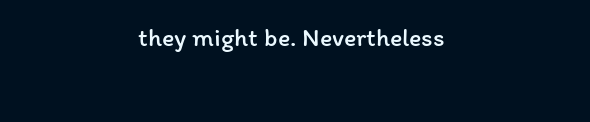they might be. Nevertheless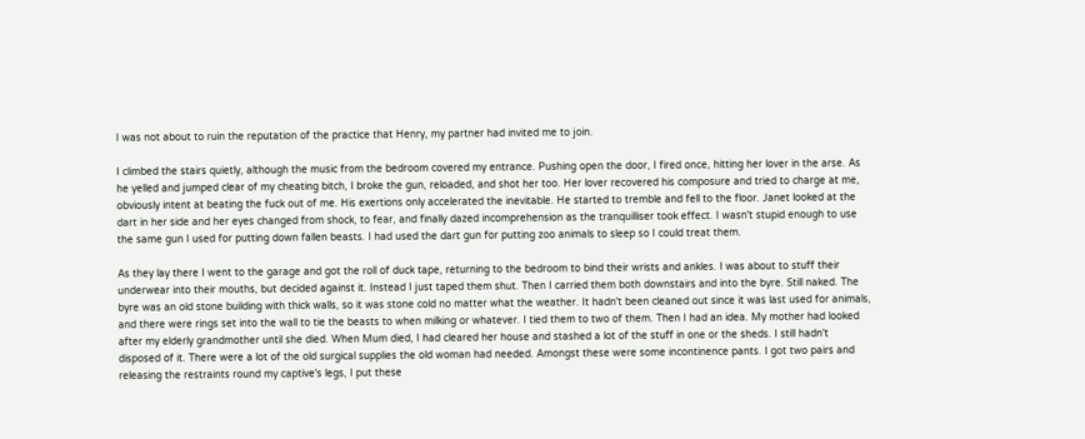I was not about to ruin the reputation of the practice that Henry, my partner had invited me to join.

I climbed the stairs quietly, although the music from the bedroom covered my entrance. Pushing open the door, I fired once, hitting her lover in the arse. As he yelled and jumped clear of my cheating bitch, I broke the gun, reloaded, and shot her too. Her lover recovered his composure and tried to charge at me, obviously intent at beating the fuck out of me. His exertions only accelerated the inevitable. He started to tremble and fell to the floor. Janet looked at the dart in her side and her eyes changed from shock, to fear, and finally dazed incomprehension as the tranquilliser took effect. I wasn't stupid enough to use the same gun I used for putting down fallen beasts. I had used the dart gun for putting zoo animals to sleep so I could treat them.

As they lay there I went to the garage and got the roll of duck tape, returning to the bedroom to bind their wrists and ankles. I was about to stuff their underwear into their mouths, but decided against it. Instead I just taped them shut. Then I carried them both downstairs and into the byre. Still naked. The byre was an old stone building with thick walls, so it was stone cold no matter what the weather. It hadn't been cleaned out since it was last used for animals, and there were rings set into the wall to tie the beasts to when milking or whatever. I tied them to two of them. Then I had an idea. My mother had looked after my elderly grandmother until she died. When Mum died, I had cleared her house and stashed a lot of the stuff in one or the sheds. I still hadn't disposed of it. There were a lot of the old surgical supplies the old woman had needed. Amongst these were some incontinence pants. I got two pairs and releasing the restraints round my captive's legs, I put these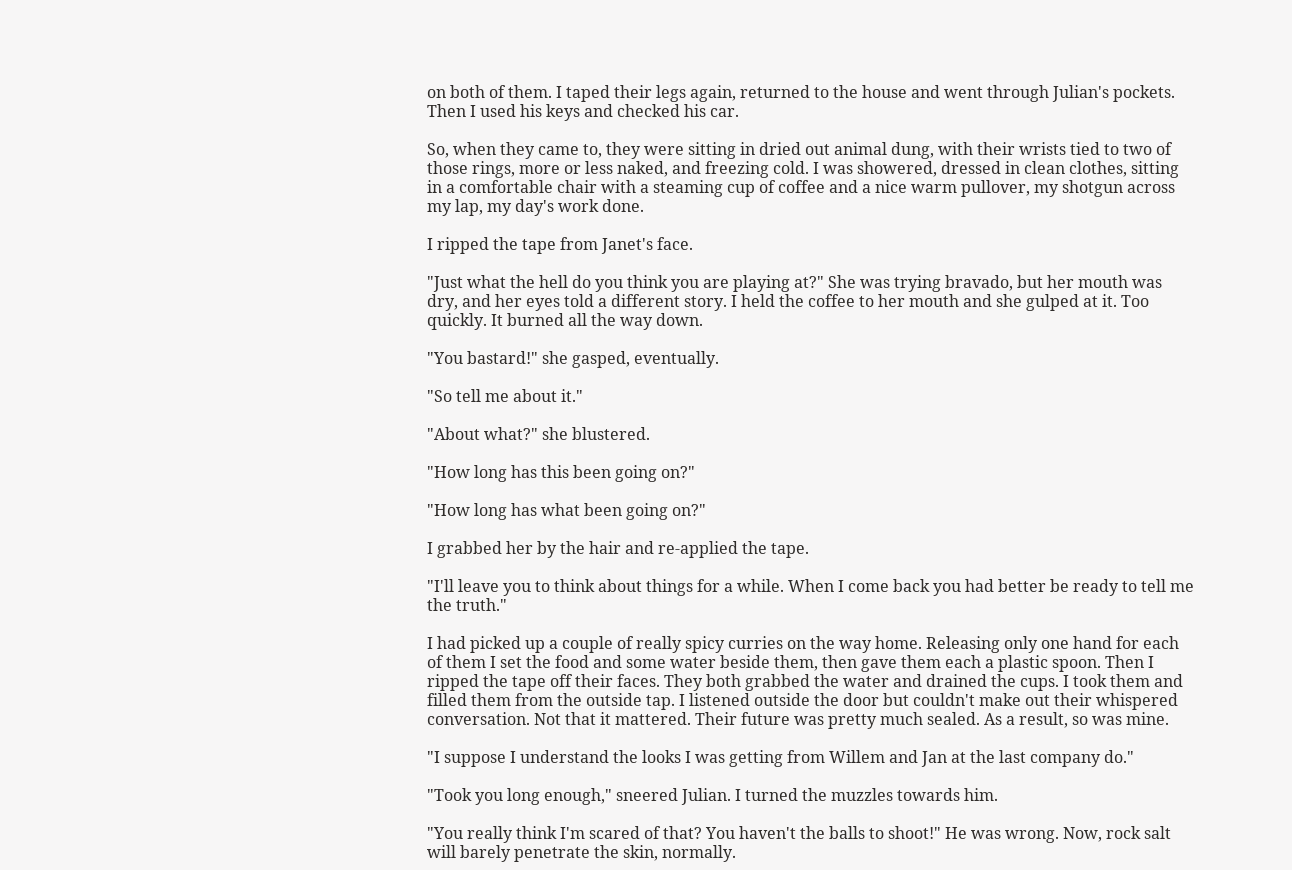on both of them. I taped their legs again, returned to the house and went through Julian's pockets. Then I used his keys and checked his car.

So, when they came to, they were sitting in dried out animal dung, with their wrists tied to two of those rings, more or less naked, and freezing cold. I was showered, dressed in clean clothes, sitting in a comfortable chair with a steaming cup of coffee and a nice warm pullover, my shotgun across my lap, my day's work done.

I ripped the tape from Janet's face.

"Just what the hell do you think you are playing at?" She was trying bravado, but her mouth was dry, and her eyes told a different story. I held the coffee to her mouth and she gulped at it. Too quickly. It burned all the way down.

"You bastard!" she gasped, eventually.

"So tell me about it."

"About what?" she blustered.

"How long has this been going on?"

"How long has what been going on?"

I grabbed her by the hair and re-applied the tape.

"I'll leave you to think about things for a while. When I come back you had better be ready to tell me the truth."

I had picked up a couple of really spicy curries on the way home. Releasing only one hand for each of them I set the food and some water beside them, then gave them each a plastic spoon. Then I ripped the tape off their faces. They both grabbed the water and drained the cups. I took them and filled them from the outside tap. I listened outside the door but couldn't make out their whispered conversation. Not that it mattered. Their future was pretty much sealed. As a result, so was mine.

"I suppose I understand the looks I was getting from Willem and Jan at the last company do."

"Took you long enough," sneered Julian. I turned the muzzles towards him.

"You really think I'm scared of that? You haven't the balls to shoot!" He was wrong. Now, rock salt will barely penetrate the skin, normally.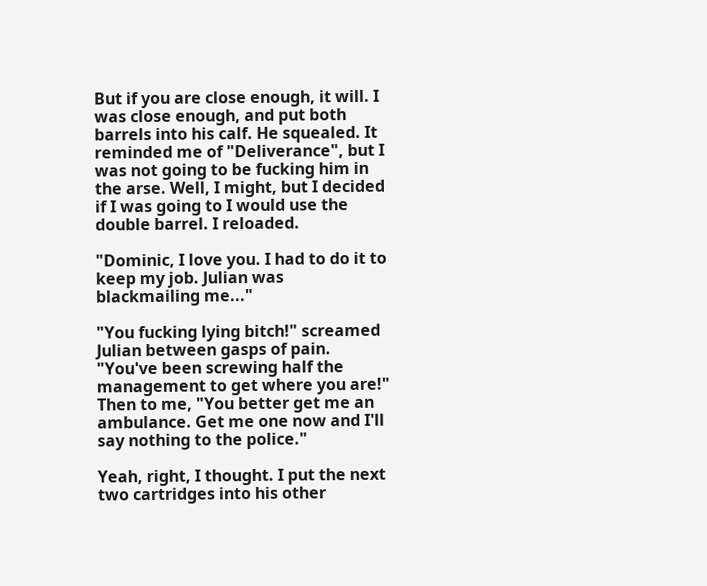But if you are close enough, it will. I was close enough, and put both barrels into his calf. He squealed. It reminded me of "Deliverance", but I was not going to be fucking him in the arse. Well, I might, but I decided if I was going to I would use the double barrel. I reloaded.

"Dominic, I love you. I had to do it to keep my job. Julian was blackmailing me..."

"You fucking lying bitch!" screamed Julian between gasps of pain. "You've been screwing half the management to get where you are!" Then to me, "You better get me an ambulance. Get me one now and I'll say nothing to the police."

Yeah, right, I thought. I put the next two cartridges into his other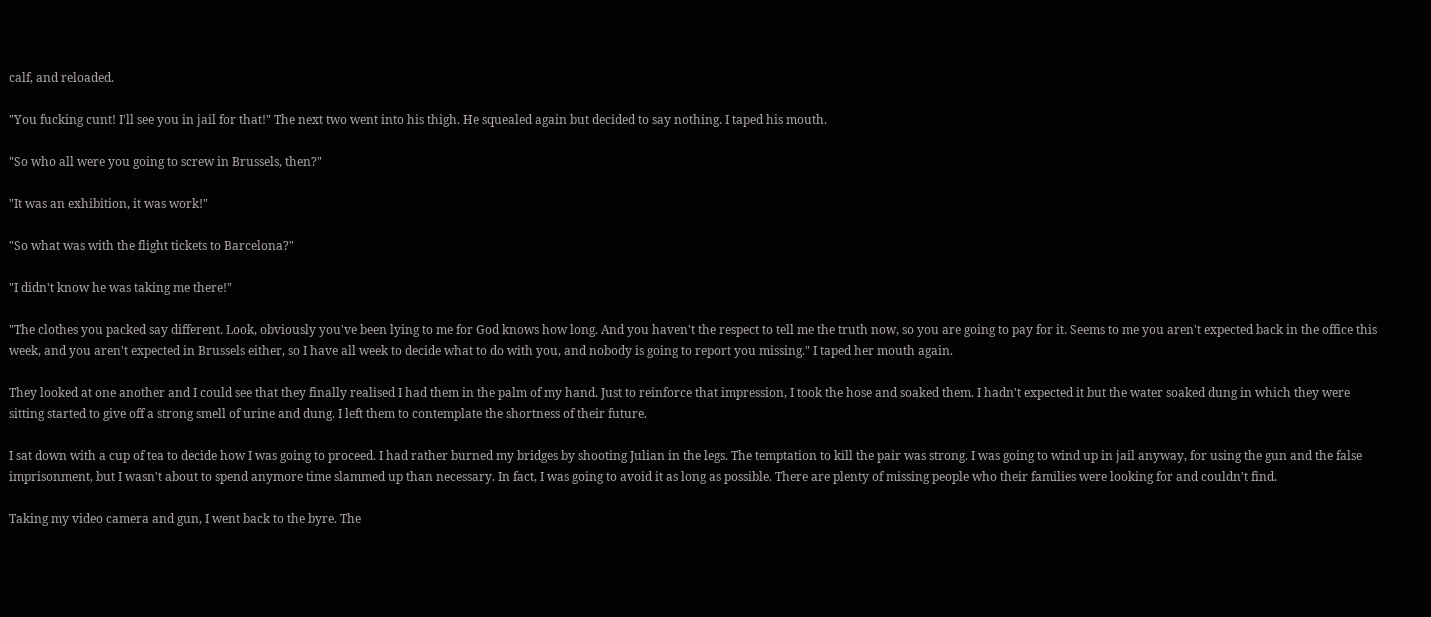calf, and reloaded.

"You fucking cunt! I'll see you in jail for that!" The next two went into his thigh. He squealed again but decided to say nothing. I taped his mouth.

"So who all were you going to screw in Brussels, then?"

"It was an exhibition, it was work!"

"So what was with the flight tickets to Barcelona?"

"I didn't know he was taking me there!"

"The clothes you packed say different. Look, obviously you've been lying to me for God knows how long. And you haven't the respect to tell me the truth now, so you are going to pay for it. Seems to me you aren't expected back in the office this week, and you aren't expected in Brussels either, so I have all week to decide what to do with you, and nobody is going to report you missing." I taped her mouth again.

They looked at one another and I could see that they finally realised I had them in the palm of my hand. Just to reinforce that impression, I took the hose and soaked them. I hadn't expected it but the water soaked dung in which they were sitting started to give off a strong smell of urine and dung. I left them to contemplate the shortness of their future.

I sat down with a cup of tea to decide how I was going to proceed. I had rather burned my bridges by shooting Julian in the legs. The temptation to kill the pair was strong. I was going to wind up in jail anyway, for using the gun and the false imprisonment, but I wasn't about to spend anymore time slammed up than necessary. In fact, I was going to avoid it as long as possible. There are plenty of missing people who their families were looking for and couldn't find.

Taking my video camera and gun, I went back to the byre. The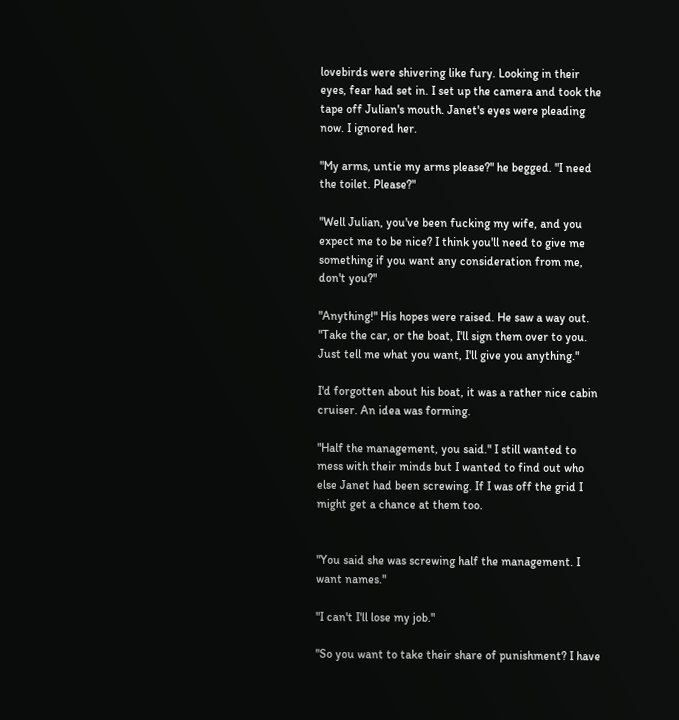lovebirds were shivering like fury. Looking in their eyes, fear had set in. I set up the camera and took the tape off Julian's mouth. Janet's eyes were pleading now. I ignored her.

"My arms, untie my arms please?" he begged. "I need the toilet. Please?"

"Well Julian, you've been fucking my wife, and you expect me to be nice? I think you'll need to give me something if you want any consideration from me, don't you?"

"Anything!" His hopes were raised. He saw a way out. "Take the car, or the boat, I'll sign them over to you. Just tell me what you want, I'll give you anything."

I'd forgotten about his boat, it was a rather nice cabin cruiser. An idea was forming.

"Half the management, you said." I still wanted to mess with their minds but I wanted to find out who else Janet had been screwing. If I was off the grid I might get a chance at them too.


"You said she was screwing half the management. I want names."

"I can't I'll lose my job."

"So you want to take their share of punishment? I have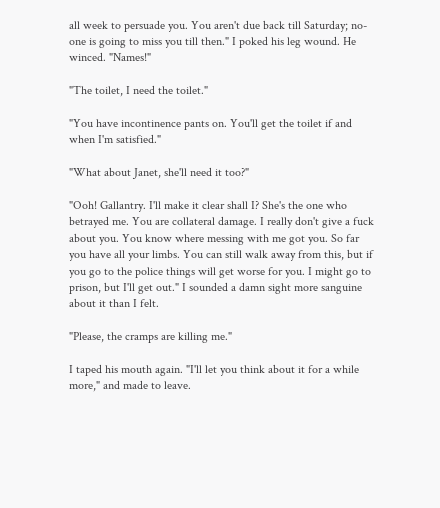all week to persuade you. You aren't due back till Saturday; no-one is going to miss you till then." I poked his leg wound. He winced. "Names!"

"The toilet, I need the toilet."

"You have incontinence pants on. You'll get the toilet if and when I'm satisfied."

"What about Janet, she'll need it too?"

"Ooh! Gallantry. I'll make it clear shall I? She's the one who betrayed me. You are collateral damage. I really don't give a fuck about you. You know where messing with me got you. So far you have all your limbs. You can still walk away from this, but if you go to the police things will get worse for you. I might go to prison, but I'll get out." I sounded a damn sight more sanguine about it than I felt.

"Please, the cramps are killing me."

I taped his mouth again. "I'll let you think about it for a while more," and made to leave.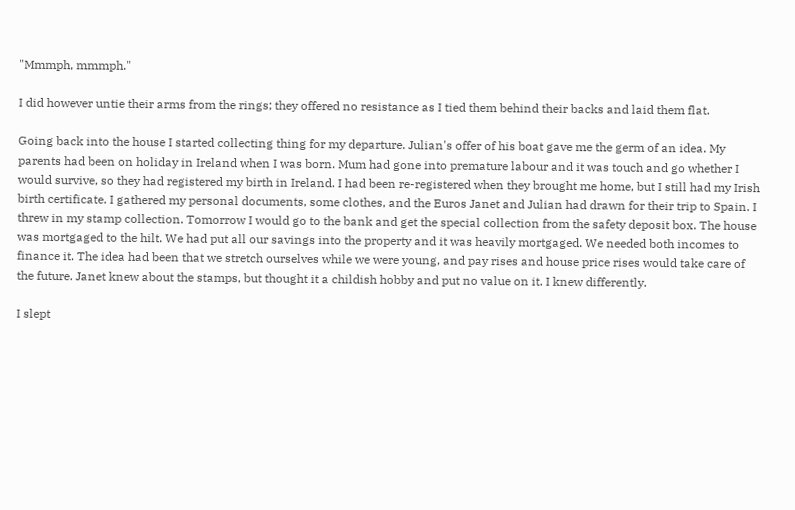"Mmmph, mmmph."

I did however untie their arms from the rings; they offered no resistance as I tied them behind their backs and laid them flat.

Going back into the house I started collecting thing for my departure. Julian's offer of his boat gave me the germ of an idea. My parents had been on holiday in Ireland when I was born. Mum had gone into premature labour and it was touch and go whether I would survive, so they had registered my birth in Ireland. I had been re-registered when they brought me home, but I still had my Irish birth certificate. I gathered my personal documents, some clothes, and the Euros Janet and Julian had drawn for their trip to Spain. I threw in my stamp collection. Tomorrow I would go to the bank and get the special collection from the safety deposit box. The house was mortgaged to the hilt. We had put all our savings into the property and it was heavily mortgaged. We needed both incomes to finance it. The idea had been that we stretch ourselves while we were young, and pay rises and house price rises would take care of the future. Janet knew about the stamps, but thought it a childish hobby and put no value on it. I knew differently.

I slept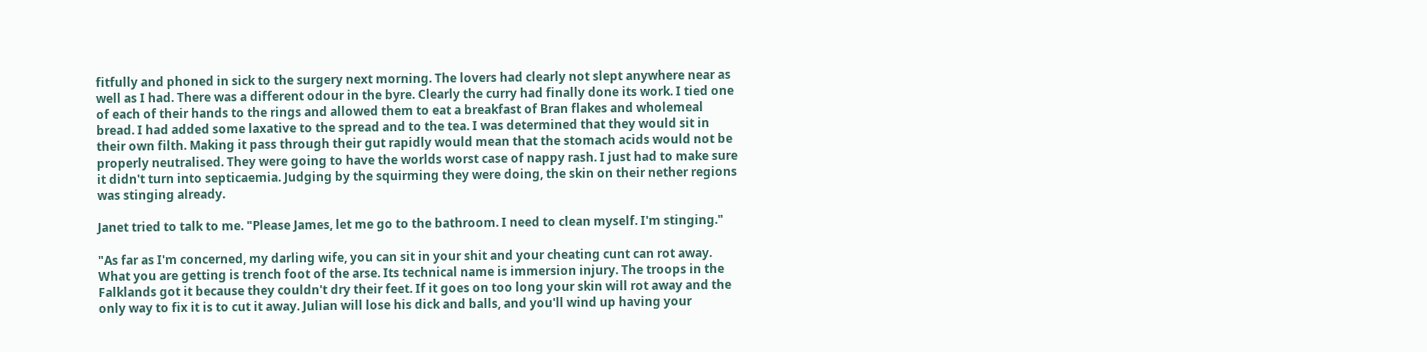fitfully and phoned in sick to the surgery next morning. The lovers had clearly not slept anywhere near as well as I had. There was a different odour in the byre. Clearly the curry had finally done its work. I tied one of each of their hands to the rings and allowed them to eat a breakfast of Bran flakes and wholemeal bread. I had added some laxative to the spread and to the tea. I was determined that they would sit in their own filth. Making it pass through their gut rapidly would mean that the stomach acids would not be properly neutralised. They were going to have the worlds worst case of nappy rash. I just had to make sure it didn't turn into septicaemia. Judging by the squirming they were doing, the skin on their nether regions was stinging already.

Janet tried to talk to me. "Please James, let me go to the bathroom. I need to clean myself. I'm stinging."

"As far as I'm concerned, my darling wife, you can sit in your shit and your cheating cunt can rot away. What you are getting is trench foot of the arse. Its technical name is immersion injury. The troops in the Falklands got it because they couldn't dry their feet. If it goes on too long your skin will rot away and the only way to fix it is to cut it away. Julian will lose his dick and balls, and you'll wind up having your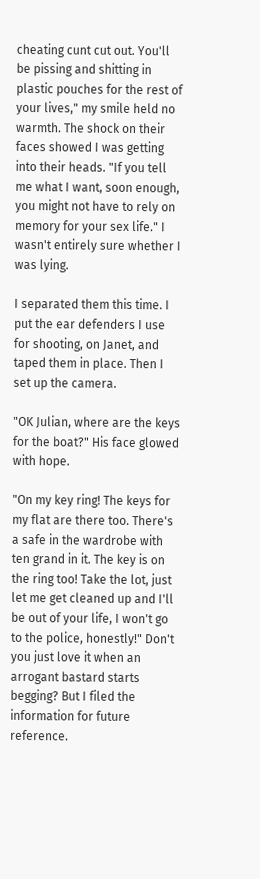cheating cunt cut out. You'll be pissing and shitting in plastic pouches for the rest of your lives," my smile held no warmth. The shock on their faces showed I was getting into their heads. "If you tell me what I want, soon enough, you might not have to rely on memory for your sex life." I wasn't entirely sure whether I was lying.

I separated them this time. I put the ear defenders I use for shooting, on Janet, and taped them in place. Then I set up the camera.

"OK Julian, where are the keys for the boat?" His face glowed with hope.

"On my key ring! The keys for my flat are there too. There's a safe in the wardrobe with ten grand in it. The key is on the ring too! Take the lot, just let me get cleaned up and I'll be out of your life, I won't go to the police, honestly!" Don't you just love it when an arrogant bastard starts begging? But I filed the information for future reference.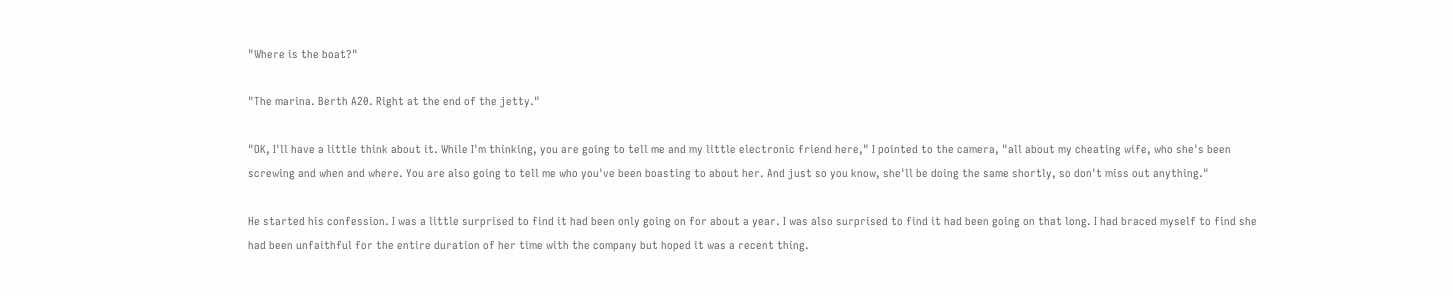"Where is the boat?"

"The marina. Berth A20. Right at the end of the jetty."

"OK, I'll have a little think about it. While I'm thinking, you are going to tell me and my little electronic friend here," I pointed to the camera, "all about my cheating wife, who she's been screwing and when and where. You are also going to tell me who you've been boasting to about her. And just so you know, she'll be doing the same shortly, so don't miss out anything."

He started his confession. I was a little surprised to find it had been only going on for about a year. I was also surprised to find it had been going on that long. I had braced myself to find she had been unfaithful for the entire duration of her time with the company but hoped it was a recent thing.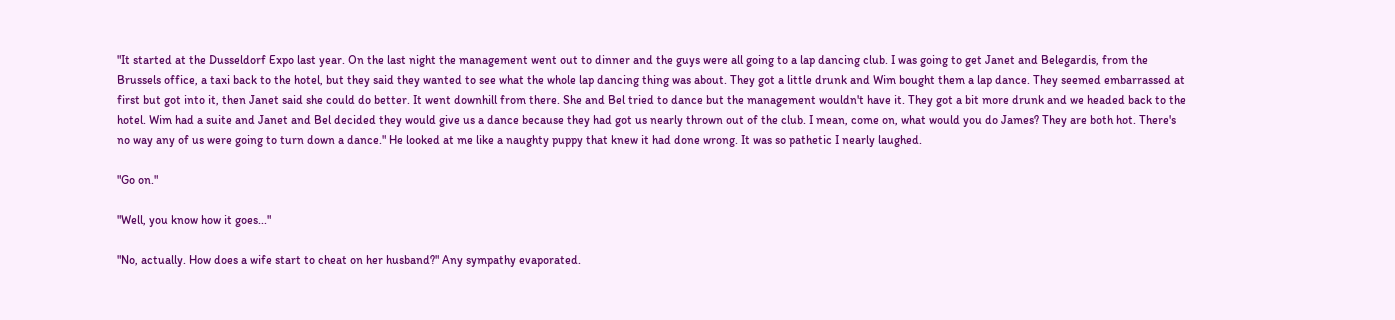"It started at the Dusseldorf Expo last year. On the last night the management went out to dinner and the guys were all going to a lap dancing club. I was going to get Janet and Belegardis, from the Brussels office, a taxi back to the hotel, but they said they wanted to see what the whole lap dancing thing was about. They got a little drunk and Wim bought them a lap dance. They seemed embarrassed at first but got into it, then Janet said she could do better. It went downhill from there. She and Bel tried to dance but the management wouldn't have it. They got a bit more drunk and we headed back to the hotel. Wim had a suite and Janet and Bel decided they would give us a dance because they had got us nearly thrown out of the club. I mean, come on, what would you do James? They are both hot. There's no way any of us were going to turn down a dance." He looked at me like a naughty puppy that knew it had done wrong. It was so pathetic I nearly laughed.

"Go on."

"Well, you know how it goes..."

"No, actually. How does a wife start to cheat on her husband?" Any sympathy evaporated.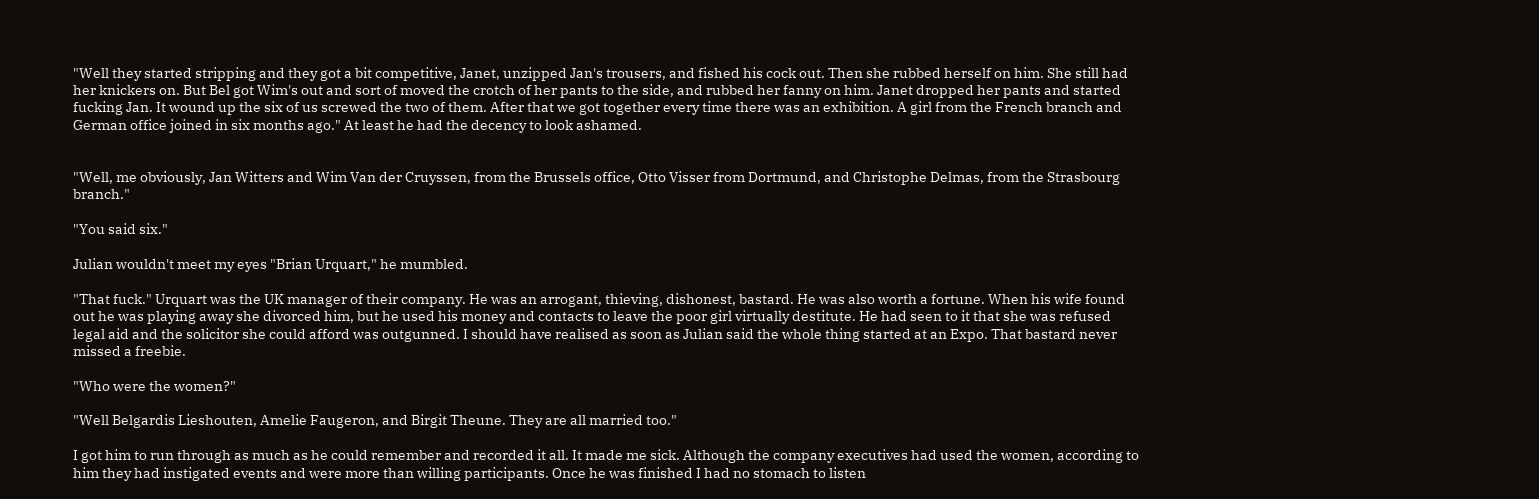"Well they started stripping and they got a bit competitive, Janet, unzipped Jan's trousers, and fished his cock out. Then she rubbed herself on him. She still had her knickers on. But Bel got Wim's out and sort of moved the crotch of her pants to the side, and rubbed her fanny on him. Janet dropped her pants and started fucking Jan. It wound up the six of us screwed the two of them. After that we got together every time there was an exhibition. A girl from the French branch and German office joined in six months ago." At least he had the decency to look ashamed.


"Well, me obviously, Jan Witters and Wim Van der Cruyssen, from the Brussels office, Otto Visser from Dortmund, and Christophe Delmas, from the Strasbourg branch."

"You said six."

Julian wouldn't meet my eyes "Brian Urquart," he mumbled.

"That fuck." Urquart was the UK manager of their company. He was an arrogant, thieving, dishonest, bastard. He was also worth a fortune. When his wife found out he was playing away she divorced him, but he used his money and contacts to leave the poor girl virtually destitute. He had seen to it that she was refused legal aid and the solicitor she could afford was outgunned. I should have realised as soon as Julian said the whole thing started at an Expo. That bastard never missed a freebie.

"Who were the women?"

"Well Belgardis Lieshouten, Amelie Faugeron, and Birgit Theune. They are all married too."

I got him to run through as much as he could remember and recorded it all. It made me sick. Although the company executives had used the women, according to him they had instigated events and were more than willing participants. Once he was finished I had no stomach to listen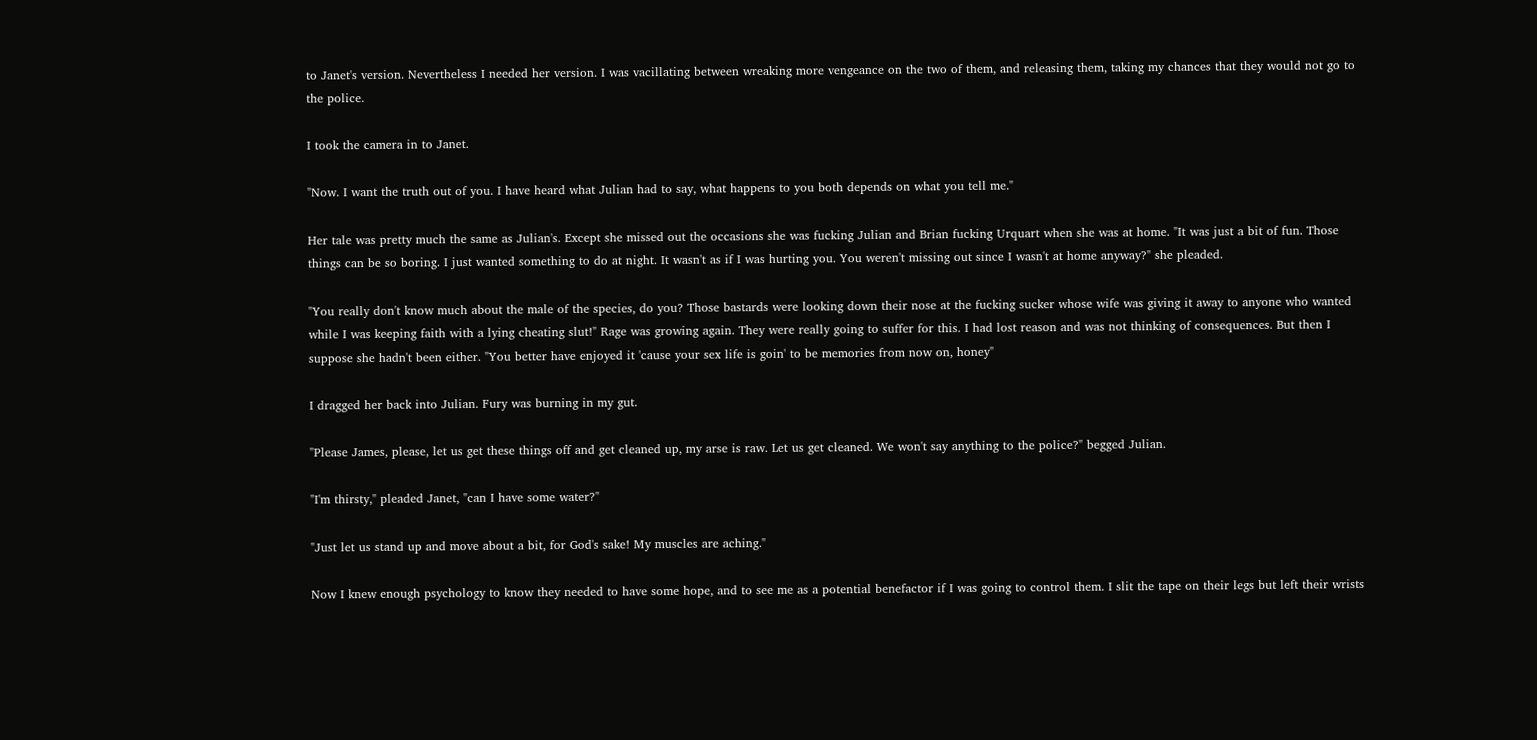to Janet's version. Nevertheless I needed her version. I was vacillating between wreaking more vengeance on the two of them, and releasing them, taking my chances that they would not go to the police.

I took the camera in to Janet.

"Now. I want the truth out of you. I have heard what Julian had to say, what happens to you both depends on what you tell me."

Her tale was pretty much the same as Julian's. Except she missed out the occasions she was fucking Julian and Brian fucking Urquart when she was at home. "It was just a bit of fun. Those things can be so boring. I just wanted something to do at night. It wasn't as if I was hurting you. You weren't missing out since I wasn't at home anyway?" she pleaded.

"You really don't know much about the male of the species, do you? Those bastards were looking down their nose at the fucking sucker whose wife was giving it away to anyone who wanted while I was keeping faith with a lying cheating slut!" Rage was growing again. They were really going to suffer for this. I had lost reason and was not thinking of consequences. But then I suppose she hadn't been either. "You better have enjoyed it 'cause your sex life is goin' to be memories from now on, honey"

I dragged her back into Julian. Fury was burning in my gut.

"Please James, please, let us get these things off and get cleaned up, my arse is raw. Let us get cleaned. We won't say anything to the police?" begged Julian.

"I'm thirsty," pleaded Janet, "can I have some water?"

"Just let us stand up and move about a bit, for God's sake! My muscles are aching."

Now I knew enough psychology to know they needed to have some hope, and to see me as a potential benefactor if I was going to control them. I slit the tape on their legs but left their wrists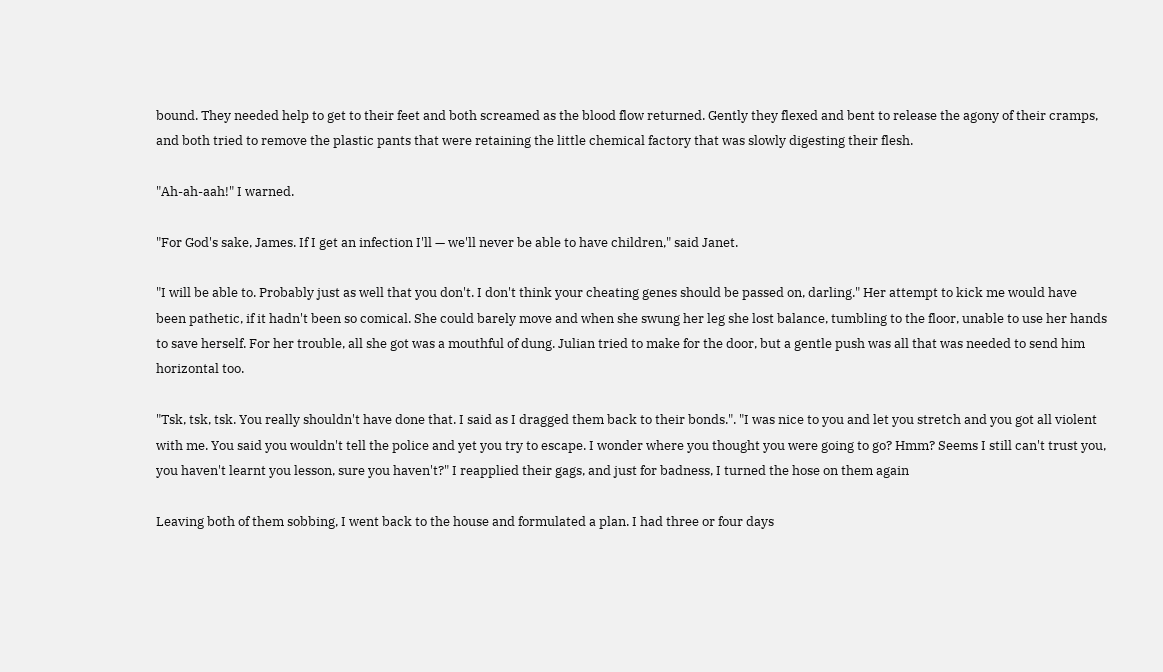bound. They needed help to get to their feet and both screamed as the blood flow returned. Gently they flexed and bent to release the agony of their cramps, and both tried to remove the plastic pants that were retaining the little chemical factory that was slowly digesting their flesh.

"Ah-ah-aah!" I warned.

"For God's sake, James. If I get an infection I'll — we'll never be able to have children," said Janet.

"I will be able to. Probably just as well that you don't. I don't think your cheating genes should be passed on, darling." Her attempt to kick me would have been pathetic, if it hadn't been so comical. She could barely move and when she swung her leg she lost balance, tumbling to the floor, unable to use her hands to save herself. For her trouble, all she got was a mouthful of dung. Julian tried to make for the door, but a gentle push was all that was needed to send him horizontal too.

"Tsk, tsk, tsk. You really shouldn't have done that. I said as I dragged them back to their bonds.". "I was nice to you and let you stretch and you got all violent with me. You said you wouldn't tell the police and yet you try to escape. I wonder where you thought you were going to go? Hmm? Seems I still can't trust you, you haven't learnt you lesson, sure you haven't?" I reapplied their gags, and just for badness, I turned the hose on them again

Leaving both of them sobbing, I went back to the house and formulated a plan. I had three or four days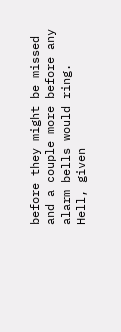before they might be missed and a couple more before any alarm bells would ring. Hell, given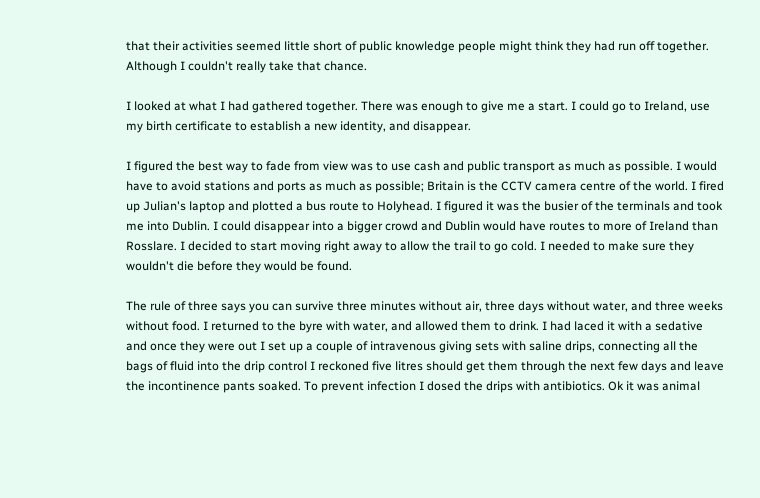that their activities seemed little short of public knowledge people might think they had run off together. Although I couldn't really take that chance.

I looked at what I had gathered together. There was enough to give me a start. I could go to Ireland, use my birth certificate to establish a new identity, and disappear.

I figured the best way to fade from view was to use cash and public transport as much as possible. I would have to avoid stations and ports as much as possible; Britain is the CCTV camera centre of the world. I fired up Julian's laptop and plotted a bus route to Holyhead. I figured it was the busier of the terminals and took me into Dublin. I could disappear into a bigger crowd and Dublin would have routes to more of Ireland than Rosslare. I decided to start moving right away to allow the trail to go cold. I needed to make sure they wouldn't die before they would be found.

The rule of three says you can survive three minutes without air, three days without water, and three weeks without food. I returned to the byre with water, and allowed them to drink. I had laced it with a sedative and once they were out I set up a couple of intravenous giving sets with saline drips, connecting all the bags of fluid into the drip control I reckoned five litres should get them through the next few days and leave the incontinence pants soaked. To prevent infection I dosed the drips with antibiotics. Ok it was animal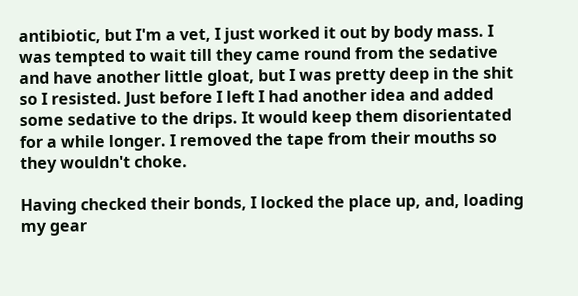antibiotic, but I'm a vet, I just worked it out by body mass. I was tempted to wait till they came round from the sedative and have another little gloat, but I was pretty deep in the shit so I resisted. Just before I left I had another idea and added some sedative to the drips. It would keep them disorientated for a while longer. I removed the tape from their mouths so they wouldn't choke.

Having checked their bonds, I locked the place up, and, loading my gear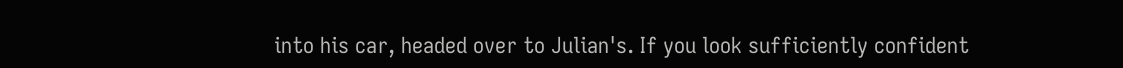into his car, headed over to Julian's. If you look sufficiently confident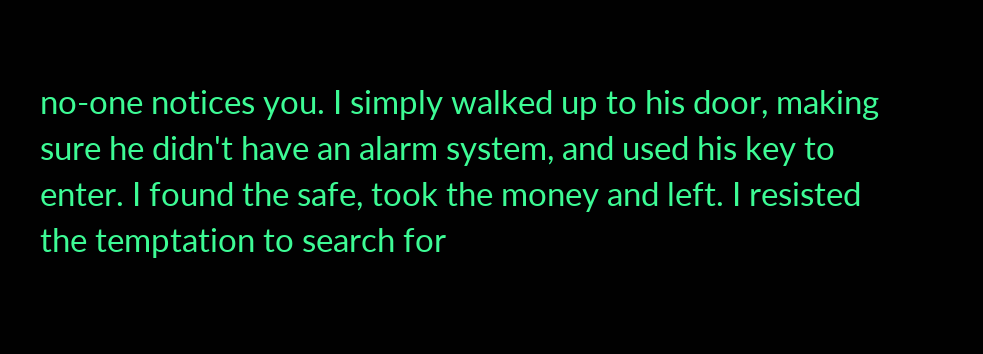no-one notices you. I simply walked up to his door, making sure he didn't have an alarm system, and used his key to enter. I found the safe, took the money and left. I resisted the temptation to search for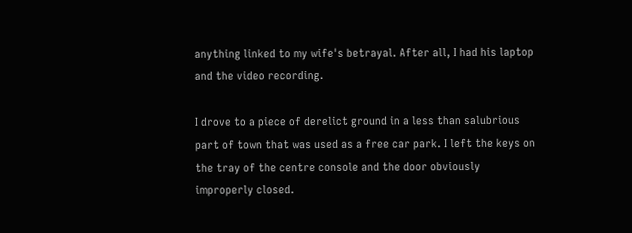anything linked to my wife's betrayal. After all, I had his laptop and the video recording.

I drove to a piece of derelict ground in a less than salubrious part of town that was used as a free car park. I left the keys on the tray of the centre console and the door obviously improperly closed.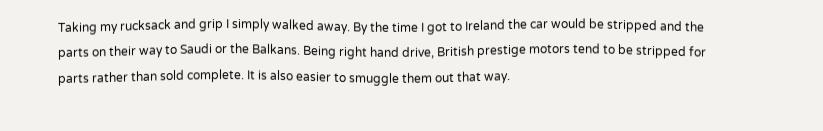Taking my rucksack and grip I simply walked away. By the time I got to Ireland the car would be stripped and the parts on their way to Saudi or the Balkans. Being right hand drive, British prestige motors tend to be stripped for parts rather than sold complete. It is also easier to smuggle them out that way.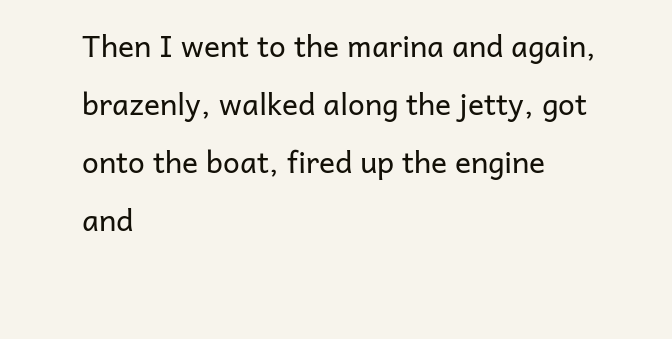Then I went to the marina and again, brazenly, walked along the jetty, got onto the boat, fired up the engine and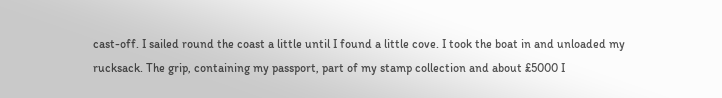cast-off. I sailed round the coast a little until I found a little cove. I took the boat in and unloaded my rucksack. The grip, containing my passport, part of my stamp collection and about £5000 I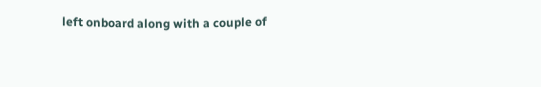left onboard along with a couple of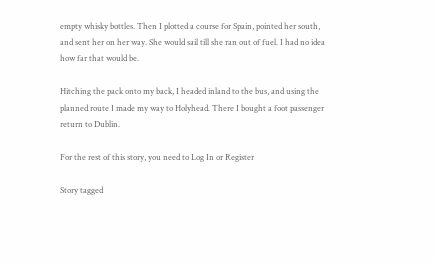empty whisky bottles. Then I plotted a course for Spain, pointed her south, and sent her on her way. She would sail till she ran out of fuel. I had no idea how far that would be.

Hitching the pack onto my back, I headed inland to the bus, and using the planned route I made my way to Holyhead. There I bought a foot passenger return to Dublin.

For the rest of this story, you need to Log In or Register

Story tagged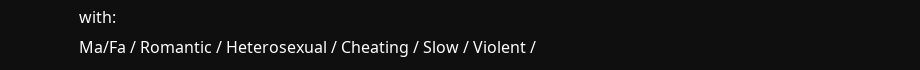with:
Ma/Fa / Romantic / Heterosexual / Cheating / Slow / Violent /